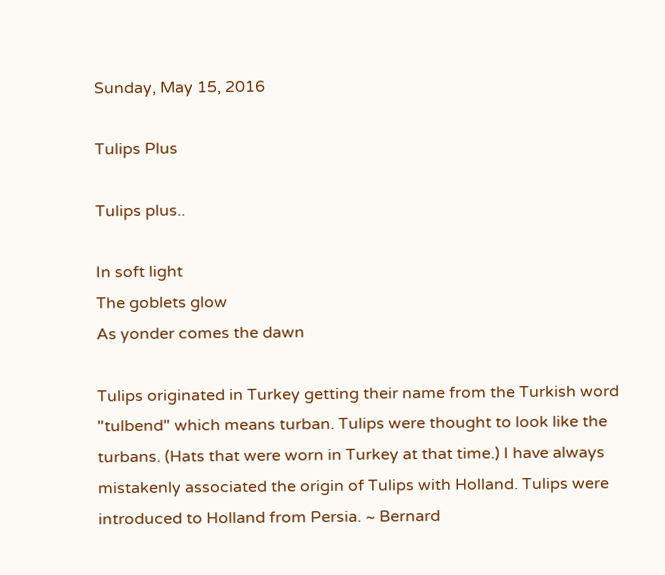Sunday, May 15, 2016

Tulips Plus

Tulips plus..

In soft light
The goblets glow
As yonder comes the dawn

Tulips originated in Turkey getting their name from the Turkish word "tulbend" which means turban. Tulips were thought to look like the turbans. (Hats that were worn in Turkey at that time.) I have always mistakenly associated the origin of Tulips with Holland. Tulips were introduced to Holland from Persia. ~ Bernard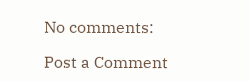No comments:

Post a Comment